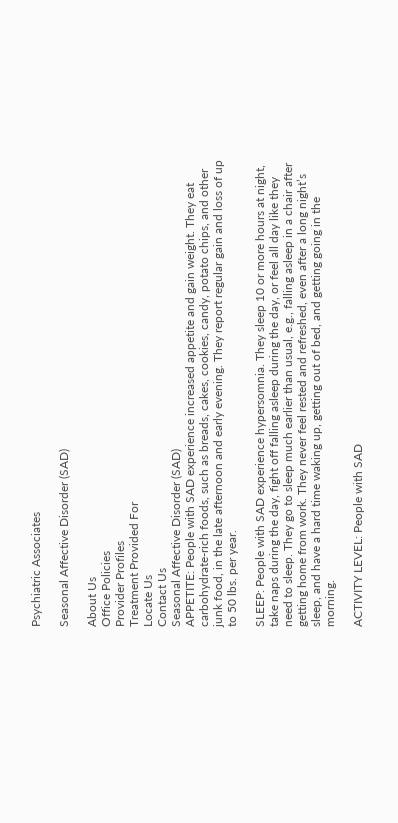Psychiatric Associates

Seasonal Affective Disorder (SAD)

About Us
Office Policies
Provider Profiles
Treatment Provided For
Locate Us
Contact Us
Seasonal Affective Disorder (SAD)
APPETITE: People with SAD experience increased appetite and gain weight. They eat carbohydrate-rich foods, such as breads, cakes, cookies, candy, potato chips, and other junk food, in the late afternoon and early evening. They report regular gain and loss of up to 50 lbs. per year.

SLEEP: People with SAD experience hypersomnia. They sleep 10 or more hours at night, take naps during the day, fight off falling asleep during the day, or feel all day like they need to sleep. They go to sleep much earlier than usual, e.g., falling asleep in a chair after getting home from work. They never feel rested and refreshed, even after a long night’s sleep, and have a hard time waking up, getting out of bed, and getting going in the morning.

ACTIVITY LEVEL: People with SAD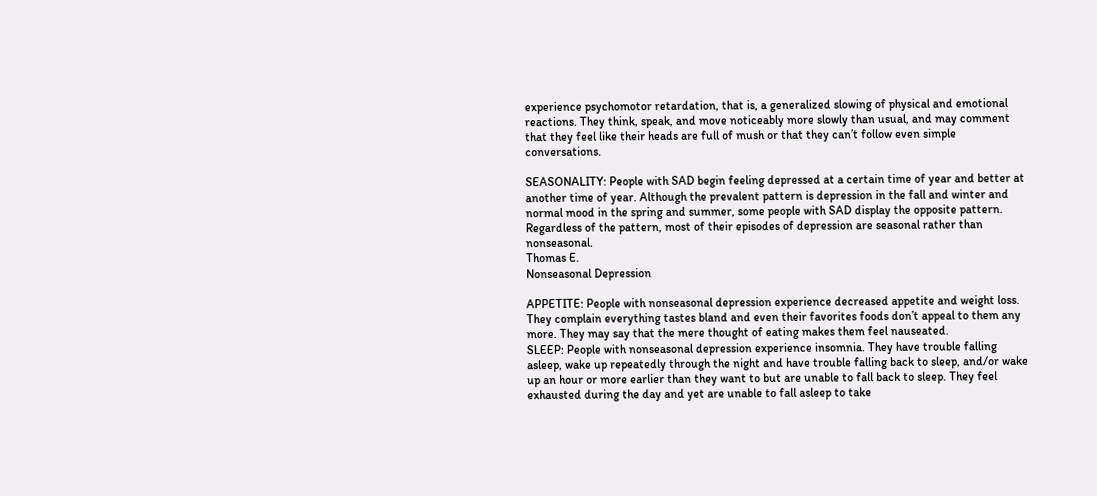experience psychomotor retardation, that is, a generalized slowing of physical and emotional reactions. They think, speak, and move noticeably more slowly than usual, and may comment that they feel like their heads are full of mush or that they can’t follow even simple conversations.

SEASONALITY: People with SAD begin feeling depressed at a certain time of year and better at another time of year. Although the prevalent pattern is depression in the fall and winter and normal mood in the spring and summer, some people with SAD display the opposite pattern. Regardless of the pattern, most of their episodes of depression are seasonal rather than nonseasonal.
Thomas E.
Nonseasonal Depression

APPETITE: People with nonseasonal depression experience decreased appetite and weight loss. They complain everything tastes bland and even their favorites foods don’t appeal to them any more. They may say that the mere thought of eating makes them feel nauseated.
SLEEP: People with nonseasonal depression experience insomnia. They have trouble falling asleep, wake up repeatedly through the night and have trouble falling back to sleep, and/or wake up an hour or more earlier than they want to but are unable to fall back to sleep. They feel exhausted during the day and yet are unable to fall asleep to take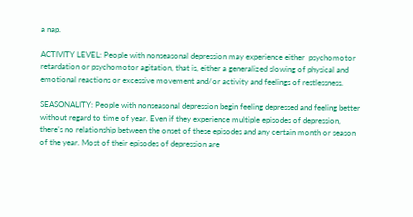a nap.

ACTIVITY LEVEL: People with nonseasonal depression may experience either  psychomotor retardation or psychomotor agitation, that is, either a generalized slowing of physical and emotional reactions or excessive movement and/or activity and feelings of restlessness.

SEASONALITY: People with nonseasonal depression begin feeling depressed and feeling better without regard to time of year. Even if they experience multiple episodes of depression, there’s no relationship between the onset of these episodes and any certain month or season of the year. Most of their episodes of depression are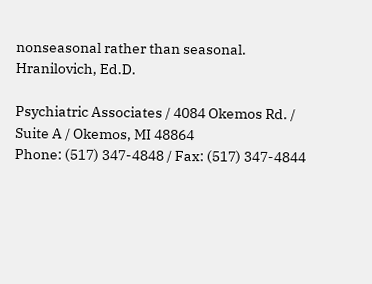nonseasonal rather than seasonal.
Hranilovich, Ed.D.

Psychiatric Associates / 4084 Okemos Rd. / Suite A / Okemos, MI 48864
Phone: (517) 347-4848 / Fax: (517) 347-4844